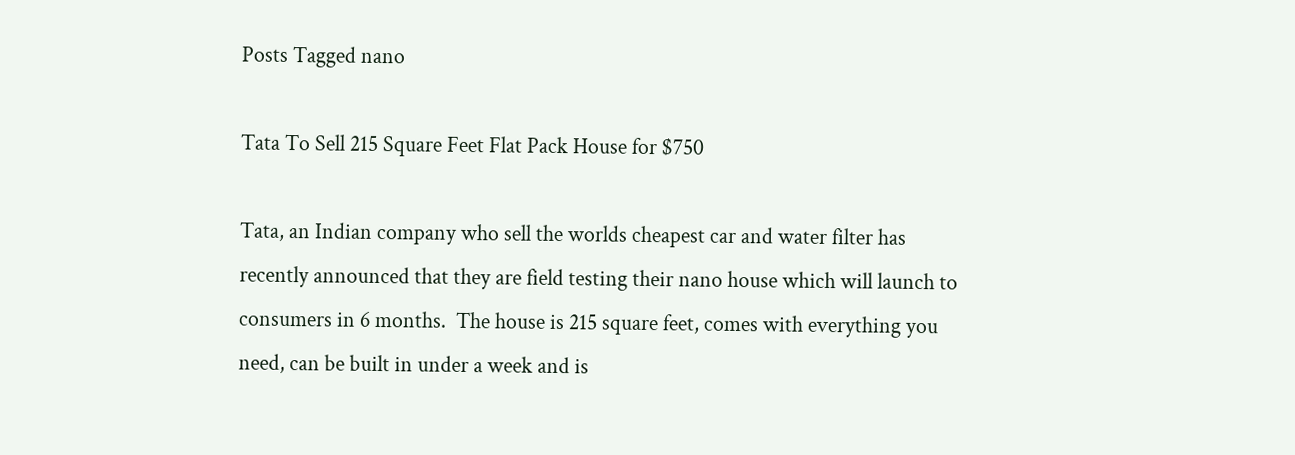Posts Tagged nano

Tata To Sell 215 Square Feet Flat Pack House for $750

Tata, an Indian company who sell the worlds cheapest car and water filter has recently announced that they are field testing their nano house which will launch to consumers in 6 months.  The house is 215 square feet, comes with everything you need, can be built in under a week and is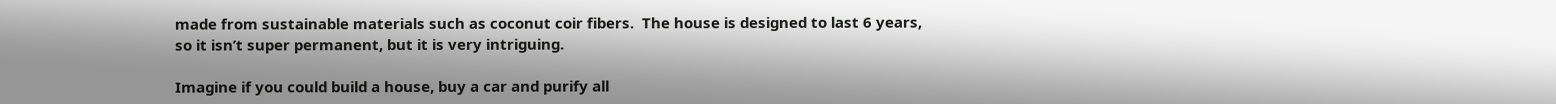made from sustainable materials such as coconut coir fibers.  The house is designed to last 6 years, so it isn’t super permanent, but it is very intriguing.

Imagine if you could build a house, buy a car and purify all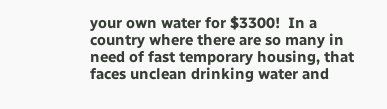your own water for $3300!  In a country where there are so many in need of fast temporary housing, that faces unclean drinking water and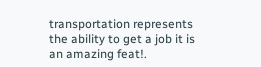transportation represents the ability to get a job it is an amazing feat!.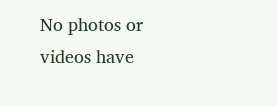No photos or videos have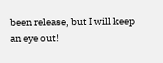been release, but I will keep an eye out!